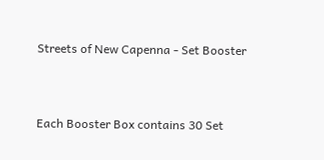Streets of New Capenna - Set Booster



Each Booster Box contains 30 Set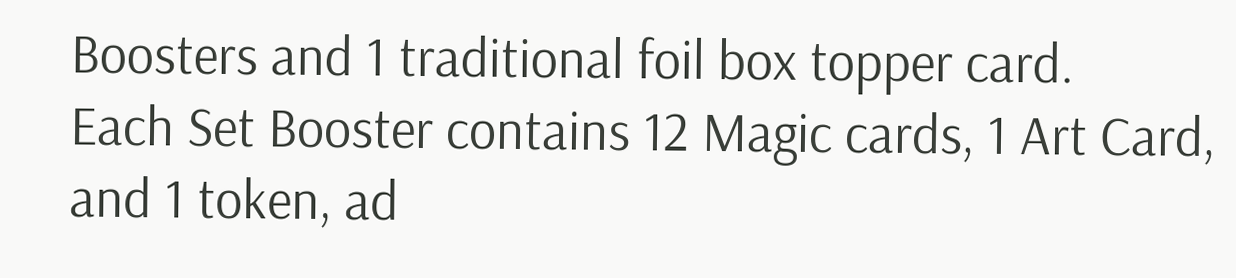Boosters and 1 traditional foil box topper card.
Each Set Booster contains 12 Magic cards, 1 Art Card, and 1 token, ad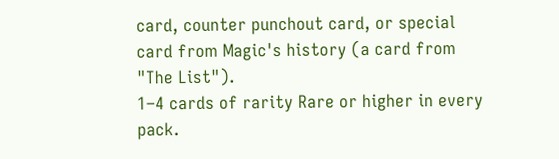card, counter punchout card, or special card from Magic's history (a card from "The List").
1–4 cards of rarity Rare or higher in every pack.